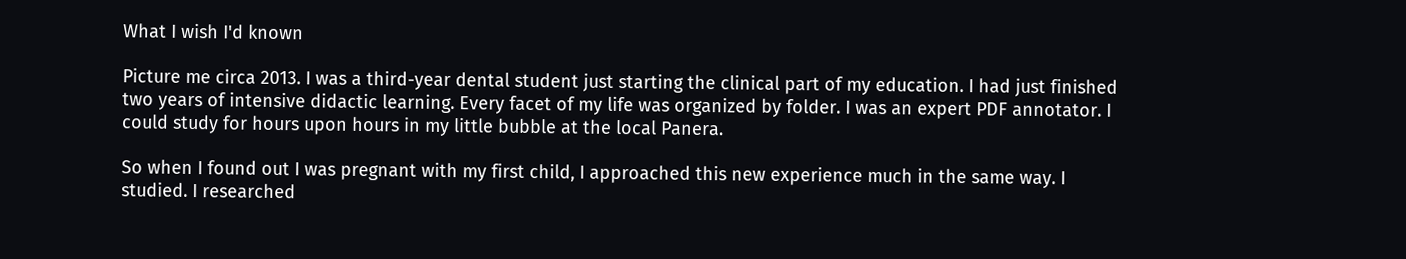What I wish I'd known

Picture me circa 2013. I was a third-year dental student just starting the clinical part of my education. I had just finished two years of intensive didactic learning. Every facet of my life was organized by folder. I was an expert PDF annotator. I could study for hours upon hours in my little bubble at the local Panera.

So when I found out I was pregnant with my first child, I approached this new experience much in the same way. I studied. I researched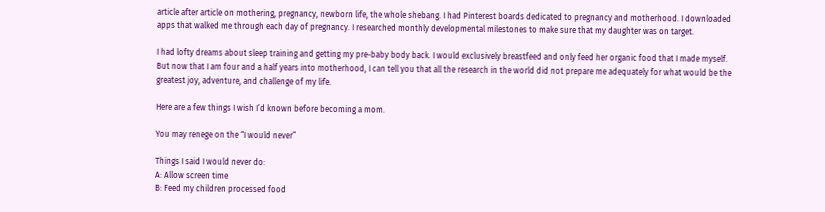article after article on mothering, pregnancy, newborn life, the whole shebang. I had Pinterest boards dedicated to pregnancy and motherhood. I downloaded apps that walked me through each day of pregnancy. I researched monthly developmental milestones to make sure that my daughter was on target.

I had lofty dreams about sleep training and getting my pre-baby body back. I would exclusively breastfeed and only feed her organic food that I made myself. But now that I am four and a half years into motherhood, I can tell you that all the research in the world did not prepare me adequately for what would be the greatest joy, adventure, and challenge of my life.

Here are a few things I wish I’d known before becoming a mom.

You may renege on the “I would never”

Things I said I would never do:
A: Allow screen time
B: Feed my children processed food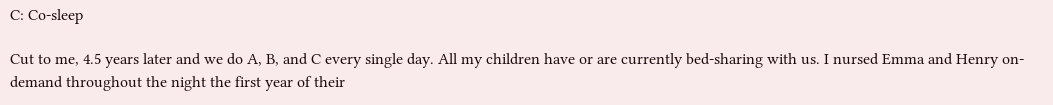C: Co-sleep

Cut to me, 4.5 years later and we do A, B, and C every single day. All my children have or are currently bed-sharing with us. I nursed Emma and Henry on-demand throughout the night the first year of their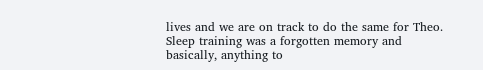lives and we are on track to do the same for Theo. Sleep training was a forgotten memory and basically, anything to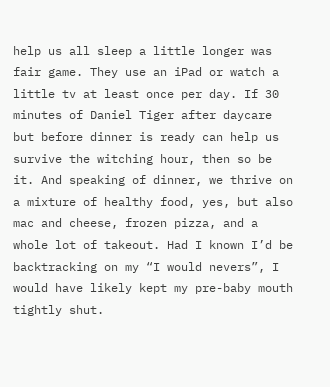help us all sleep a little longer was fair game. They use an iPad or watch a little tv at least once per day. If 30 minutes of Daniel Tiger after daycare but before dinner is ready can help us survive the witching hour, then so be it. And speaking of dinner, we thrive on a mixture of healthy food, yes, but also mac and cheese, frozen pizza, and a whole lot of takeout. Had I known I’d be backtracking on my “I would nevers”, I would have likely kept my pre-baby mouth tightly shut.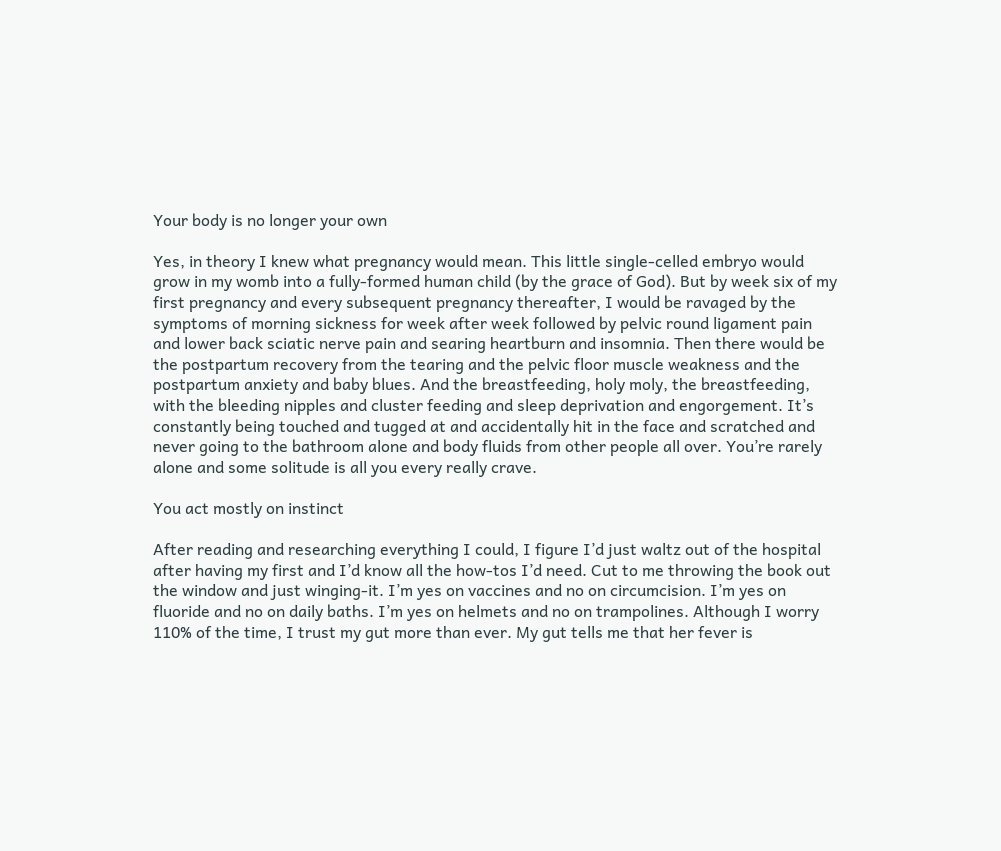Your body is no longer your own

Yes, in theory I knew what pregnancy would mean. This little single-celled embryo would grow in my womb into a fully-formed human child (by the grace of God). But by week six of my first pregnancy and every subsequent pregnancy thereafter, I would be ravaged by the symptoms of morning sickness for week after week followed by pelvic round ligament pain and lower back sciatic nerve pain and searing heartburn and insomnia. Then there would be the postpartum recovery from the tearing and the pelvic floor muscle weakness and the postpartum anxiety and baby blues. And the breastfeeding, holy moly, the breastfeeding, with the bleeding nipples and cluster feeding and sleep deprivation and engorgement. It’s constantly being touched and tugged at and accidentally hit in the face and scratched and never going to the bathroom alone and body fluids from other people all over. You’re rarely alone and some solitude is all you every really crave.

You act mostly on instinct

After reading and researching everything I could, I figure I’d just waltz out of the hospital after having my first and I’d know all the how-tos I’d need. Cut to me throwing the book out the window and just winging-it. I’m yes on vaccines and no on circumcision. I’m yes on fluoride and no on daily baths. I’m yes on helmets and no on trampolines. Although I worry 110% of the time, I trust my gut more than ever. My gut tells me that her fever is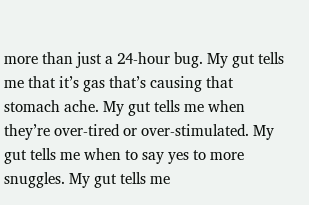more than just a 24-hour bug. My gut tells me that it’s gas that’s causing that stomach ache. My gut tells me when they’re over-tired or over-stimulated. My gut tells me when to say yes to more snuggles. My gut tells me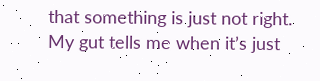that something is just not right. My gut tells me when it’s just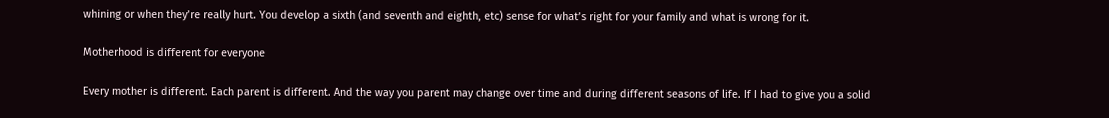whining or when they’re really hurt. You develop a sixth (and seventh and eighth, etc) sense for what’s right for your family and what is wrong for it.

Motherhood is different for everyone

Every mother is different. Each parent is different. And the way you parent may change over time and during different seasons of life. If I had to give you a solid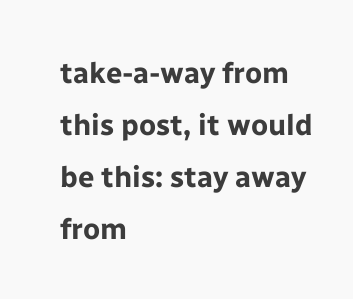take-a-way from this post, it would be this: stay away from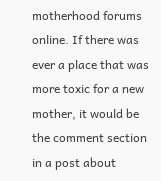motherhood forums online. If there was ever a place that was more toxic for a new mother, it would be the comment section in a post about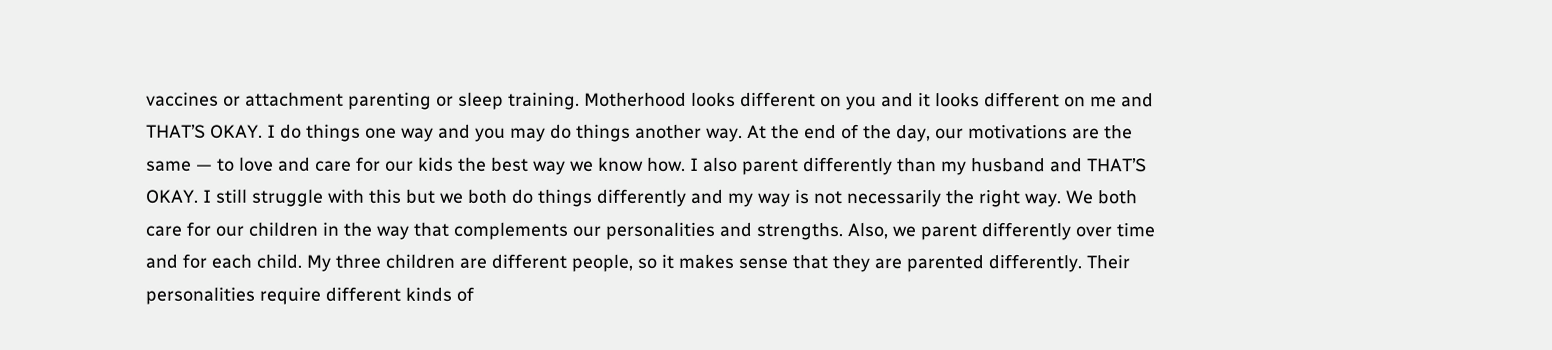vaccines or attachment parenting or sleep training. Motherhood looks different on you and it looks different on me and THAT’S OKAY. I do things one way and you may do things another way. At the end of the day, our motivations are the same — to love and care for our kids the best way we know how. I also parent differently than my husband and THAT’S OKAY. I still struggle with this but we both do things differently and my way is not necessarily the right way. We both care for our children in the way that complements our personalities and strengths. Also, we parent differently over time and for each child. My three children are different people, so it makes sense that they are parented differently. Their personalities require different kinds of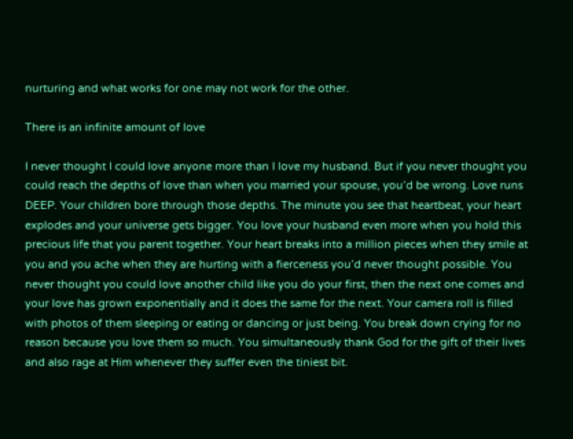nurturing and what works for one may not work for the other.

There is an infinite amount of love

I never thought I could love anyone more than I love my husband. But if you never thought you could reach the depths of love than when you married your spouse, you’d be wrong. Love runs DEEP. Your children bore through those depths. The minute you see that heartbeat, your heart explodes and your universe gets bigger. You love your husband even more when you hold this precious life that you parent together. Your heart breaks into a million pieces when they smile at you and you ache when they are hurting with a fierceness you’d never thought possible. You never thought you could love another child like you do your first, then the next one comes and your love has grown exponentially and it does the same for the next. Your camera roll is filled with photos of them sleeping or eating or dancing or just being. You break down crying for no reason because you love them so much. You simultaneously thank God for the gift of their lives and also rage at Him whenever they suffer even the tiniest bit.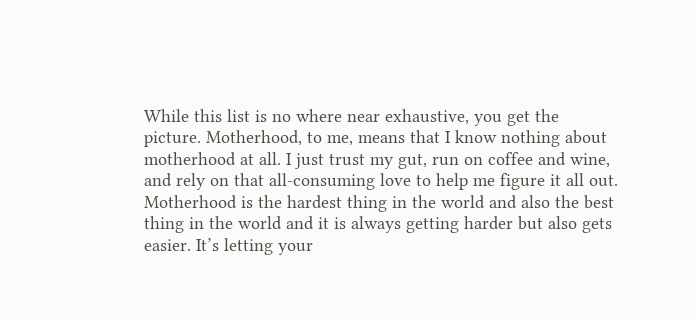While this list is no where near exhaustive, you get the picture. Motherhood, to me, means that I know nothing about motherhood at all. I just trust my gut, run on coffee and wine, and rely on that all-consuming love to help me figure it all out. Motherhood is the hardest thing in the world and also the best thing in the world and it is always getting harder but also gets easier. It’s letting your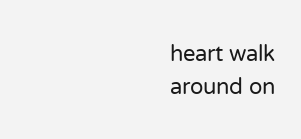heart walk around on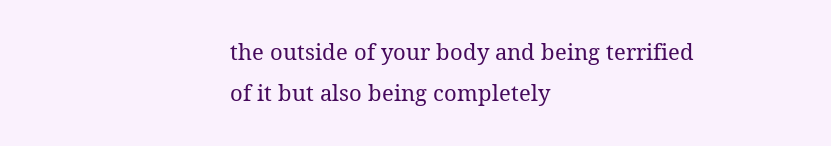the outside of your body and being terrified of it but also being completely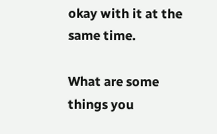okay with it at the same time.

What are some things you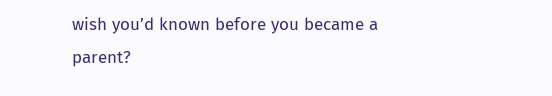wish you’d known before you became a parent?